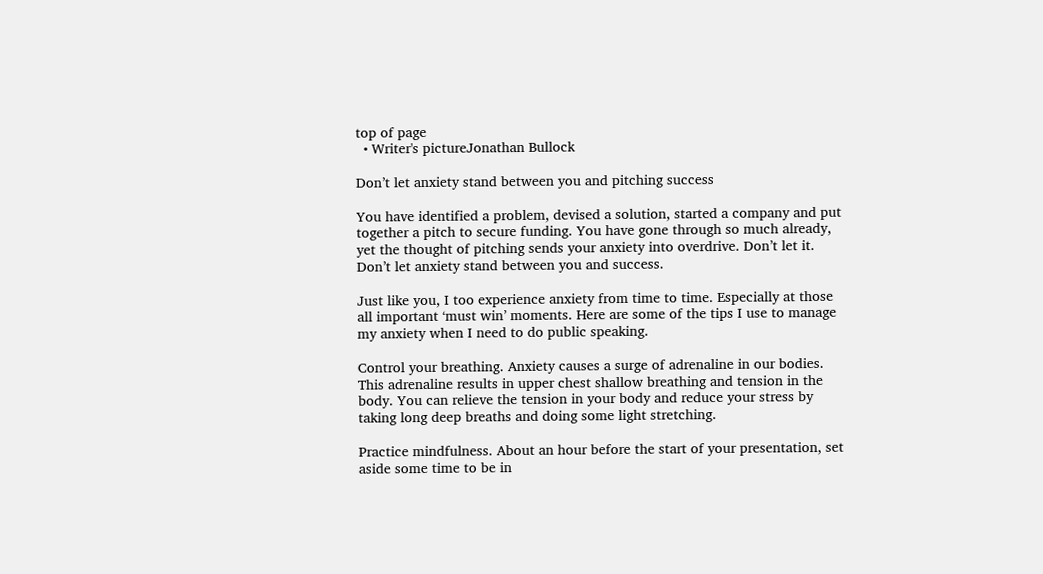top of page
  • Writer's pictureJonathan Bullock

Don’t let anxiety stand between you and pitching success

You have identified a problem, devised a solution, started a company and put together a pitch to secure funding. You have gone through so much already, yet the thought of pitching sends your anxiety into overdrive. Don’t let it. Don’t let anxiety stand between you and success.

Just like you, I too experience anxiety from time to time. Especially at those all important ‘must win’ moments. Here are some of the tips I use to manage my anxiety when I need to do public speaking.

Control your breathing. Anxiety causes a surge of adrenaline in our bodies. This adrenaline results in upper chest shallow breathing and tension in the body. You can relieve the tension in your body and reduce your stress by taking long deep breaths and doing some light stretching.

Practice mindfulness. About an hour before the start of your presentation, set aside some time to be in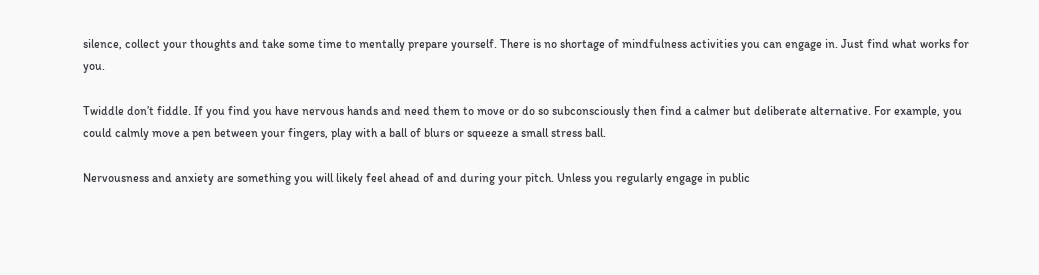silence, collect your thoughts and take some time to mentally prepare yourself. There is no shortage of mindfulness activities you can engage in. Just find what works for you.

Twiddle don’t fiddle. If you find you have nervous hands and need them to move or do so subconsciously then find a calmer but deliberate alternative. For example, you could calmly move a pen between your fingers, play with a ball of blurs or squeeze a small stress ball.

Nervousness and anxiety are something you will likely feel ahead of and during your pitch. Unless you regularly engage in public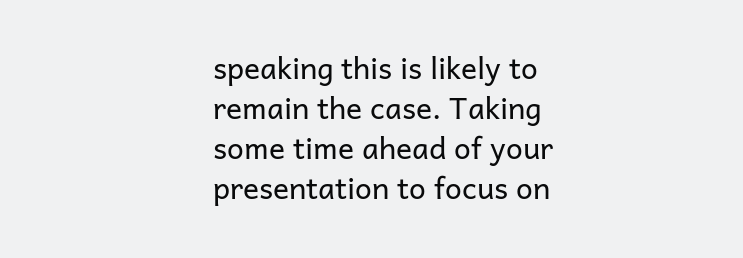speaking this is likely to remain the case. Taking some time ahead of your presentation to focus on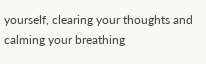yourself, clearing your thoughts and calming your breathing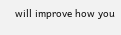will improve how you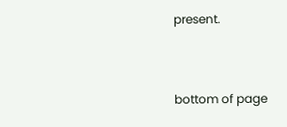present.


bottom of page